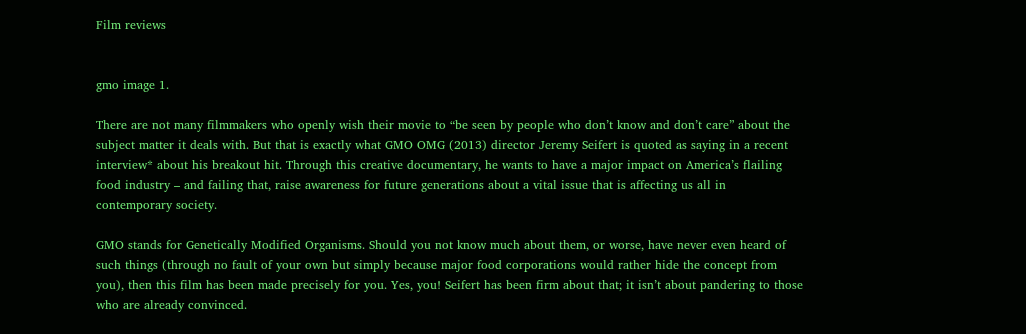Film reviews


gmo image 1.

There are not many filmmakers who openly wish their movie to “be seen by people who don’t know and don’t care” about the subject matter it deals with. But that is exactly what GMO OMG (2013) director Jeremy Seifert is quoted as saying in a recent interview* about his breakout hit. Through this creative documentary, he wants to have a major impact on America’s flailing food industry – and failing that, raise awareness for future generations about a vital issue that is affecting us all in contemporary society.

GMO stands for Genetically Modified Organisms. Should you not know much about them, or worse, have never even heard of such things (through no fault of your own but simply because major food corporations would rather hide the concept from you), then this film has been made precisely for you. Yes, you! Seifert has been firm about that; it isn’t about pandering to those who are already convinced.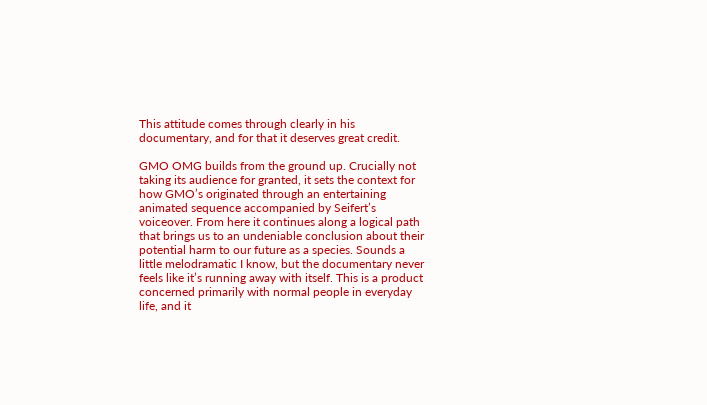This attitude comes through clearly in his documentary, and for that it deserves great credit.

GMO OMG builds from the ground up. Crucially not taking its audience for granted, it sets the context for how GMO’s originated through an entertaining animated sequence accompanied by Seifert’s voiceover. From here it continues along a logical path that brings us to an undeniable conclusion about their potential harm to our future as a species. Sounds a little melodramatic I know, but the documentary never feels like it’s running away with itself. This is a product concerned primarily with normal people in everyday life, and it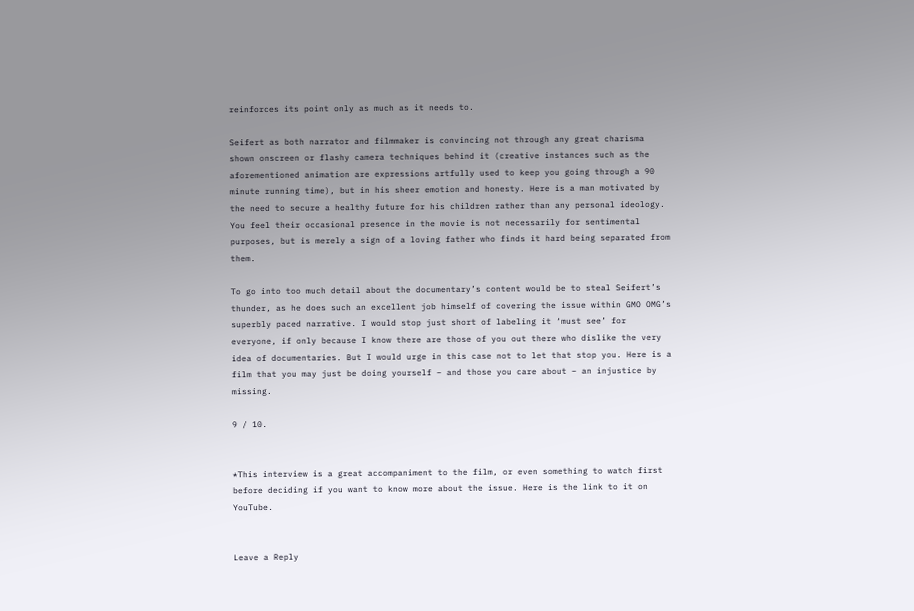reinforces its point only as much as it needs to.

Seifert as both narrator and filmmaker is convincing not through any great charisma shown onscreen or flashy camera techniques behind it (creative instances such as the aforementioned animation are expressions artfully used to keep you going through a 90 minute running time), but in his sheer emotion and honesty. Here is a man motivated by the need to secure a healthy future for his children rather than any personal ideology. You feel their occasional presence in the movie is not necessarily for sentimental purposes, but is merely a sign of a loving father who finds it hard being separated from them.

To go into too much detail about the documentary’s content would be to steal Seifert’s thunder, as he does such an excellent job himself of covering the issue within GMO OMG’s superbly paced narrative. I would stop just short of labeling it ‘must see’ for everyone, if only because I know there are those of you out there who dislike the very idea of documentaries. But I would urge in this case not to let that stop you. Here is a film that you may just be doing yourself – and those you care about – an injustice by missing.

9 / 10.


*This interview is a great accompaniment to the film, or even something to watch first before deciding if you want to know more about the issue. Here is the link to it on YouTube.


Leave a Reply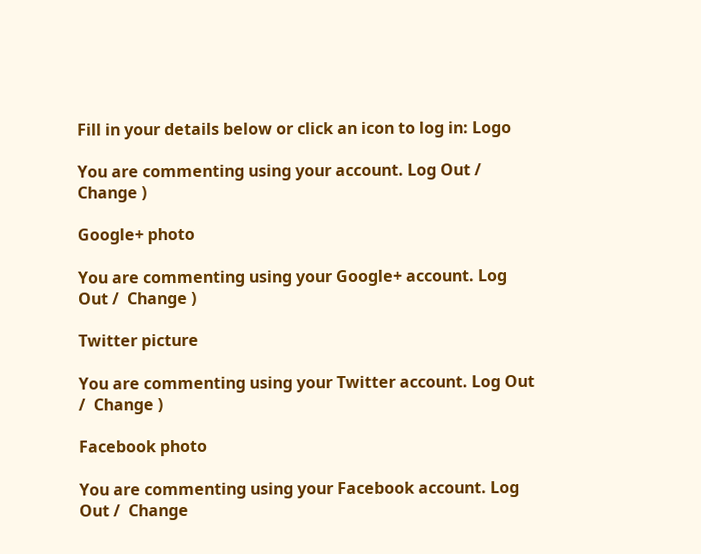Fill in your details below or click an icon to log in: Logo

You are commenting using your account. Log Out /  Change )

Google+ photo

You are commenting using your Google+ account. Log Out /  Change )

Twitter picture

You are commenting using your Twitter account. Log Out /  Change )

Facebook photo

You are commenting using your Facebook account. Log Out /  Change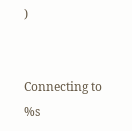)


Connecting to %s